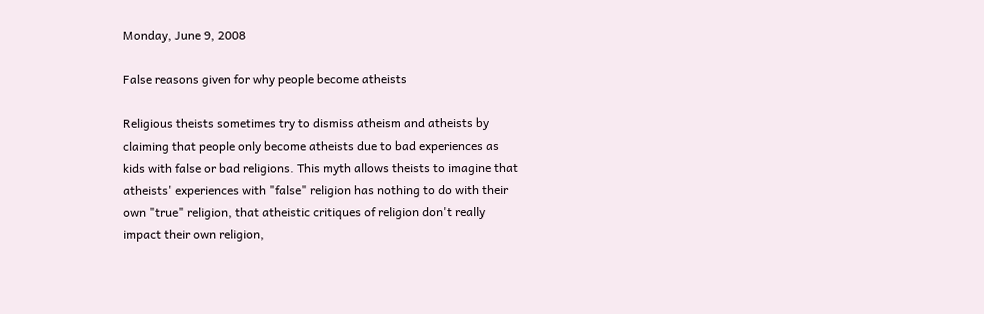Monday, June 9, 2008

False reasons given for why people become atheists

Religious theists sometimes try to dismiss atheism and atheists by claiming that people only become atheists due to bad experiences as kids with false or bad religions. This myth allows theists to imagine that atheists' experiences with "false" religion has nothing to do with their own "true" religion, that atheistic critiques of religion don't really impact their own religion,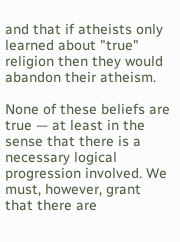and that if atheists only learned about "true" religion then they would abandon their atheism.

None of these beliefs are true — at least in the sense that there is a necessary logical progression involved. We must, however, grant that there are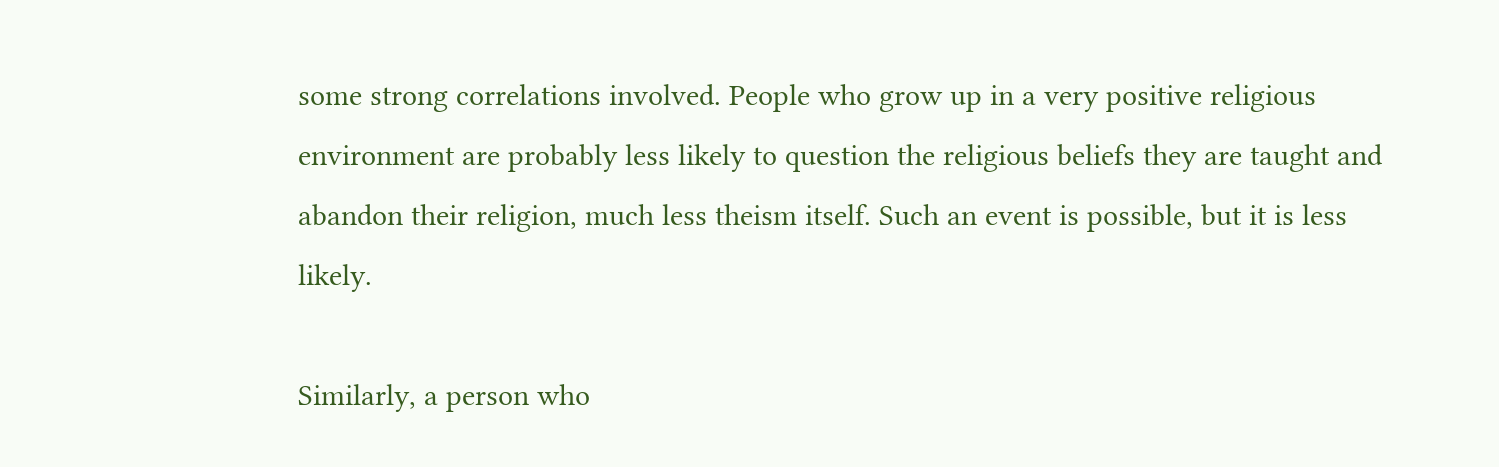some strong correlations involved. People who grow up in a very positive religious environment are probably less likely to question the religious beliefs they are taught and abandon their religion, much less theism itself. Such an event is possible, but it is less likely.

Similarly, a person who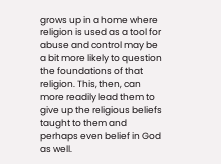grows up in a home where religion is used as a tool for abuse and control may be a bit more likely to question the foundations of that religion. This, then, can more readily lead them to give up the religious beliefs taught to them and perhaps even belief in God as well.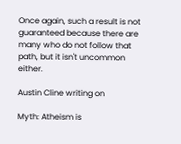Once again, such a result is not guaranteed because there are many who do not follow that path, but it isn't uncommon either.

Austin Cline writing on

Myth: Atheism is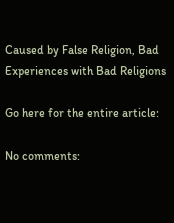Caused by False Religion, Bad Experiences with Bad Religions

Go here for the entire article:

No comments: